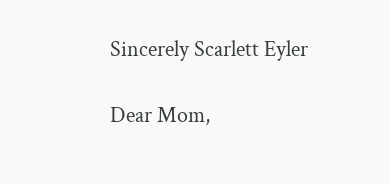Sincerely Scarlett Eyler

Dear Mom,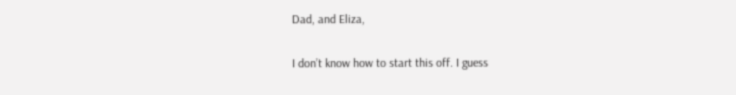Dad, and Eliza,

I don’t know how to start this off. I guess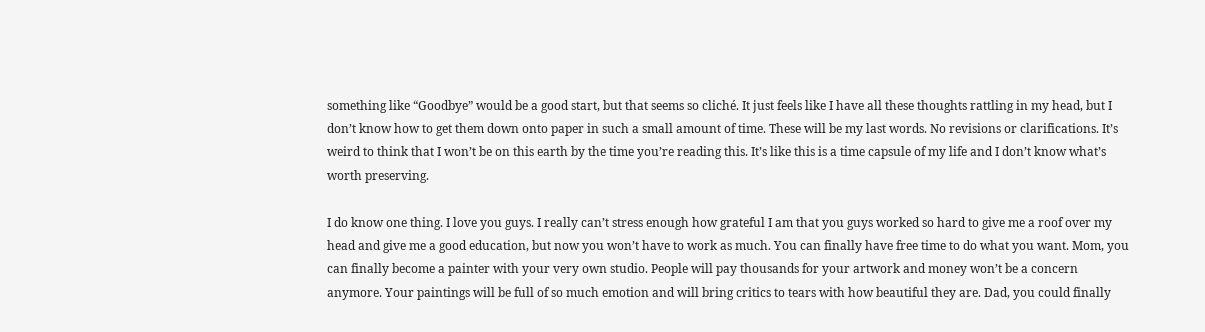something like “Goodbye” would be a good start, but that seems so cliché. It just feels like I have all these thoughts rattling in my head, but I don’t know how to get them down onto paper in such a small amount of time. These will be my last words. No revisions or clarifications. It’s weird to think that I won’t be on this earth by the time you’re reading this. It’s like this is a time capsule of my life and I don’t know what’s worth preserving.

I do know one thing. I love you guys. I really can’t stress enough how grateful I am that you guys worked so hard to give me a roof over my head and give me a good education, but now you won’t have to work as much. You can finally have free time to do what you want. Mom, you can finally become a painter with your very own studio. People will pay thousands for your artwork and money won’t be a concern anymore. Your paintings will be full of so much emotion and will bring critics to tears with how beautiful they are. Dad, you could finally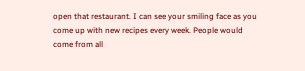open that restaurant. I can see your smiling face as you come up with new recipes every week. People would come from all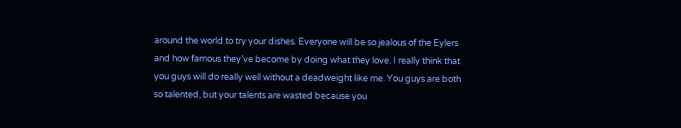around the world to try your dishes. Everyone will be so jealous of the Eylers and how famous they’ve become by doing what they love. I really think that you guys will do really well without a deadweight like me. You guys are both so talented, but your talents are wasted because you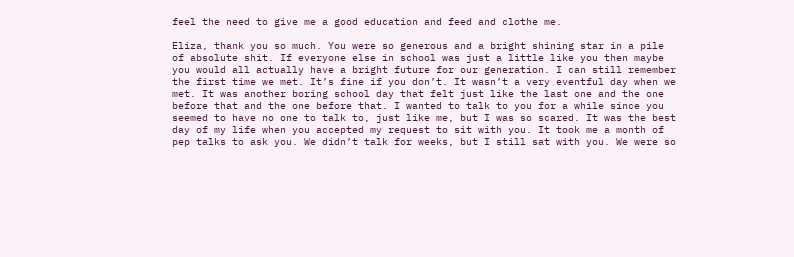feel the need to give me a good education and feed and clothe me.

Eliza, thank you so much. You were so generous and a bright shining star in a pile of absolute shit. If everyone else in school was just a little like you then maybe you would all actually have a bright future for our generation. I can still remember the first time we met. It’s fine if you don’t. It wasn’t a very eventful day when we met. It was another boring school day that felt just like the last one and the one before that and the one before that. I wanted to talk to you for a while since you seemed to have no one to talk to, just like me, but I was so scared. It was the best day of my life when you accepted my request to sit with you. It took me a month of pep talks to ask you. We didn’t talk for weeks, but I still sat with you. We were so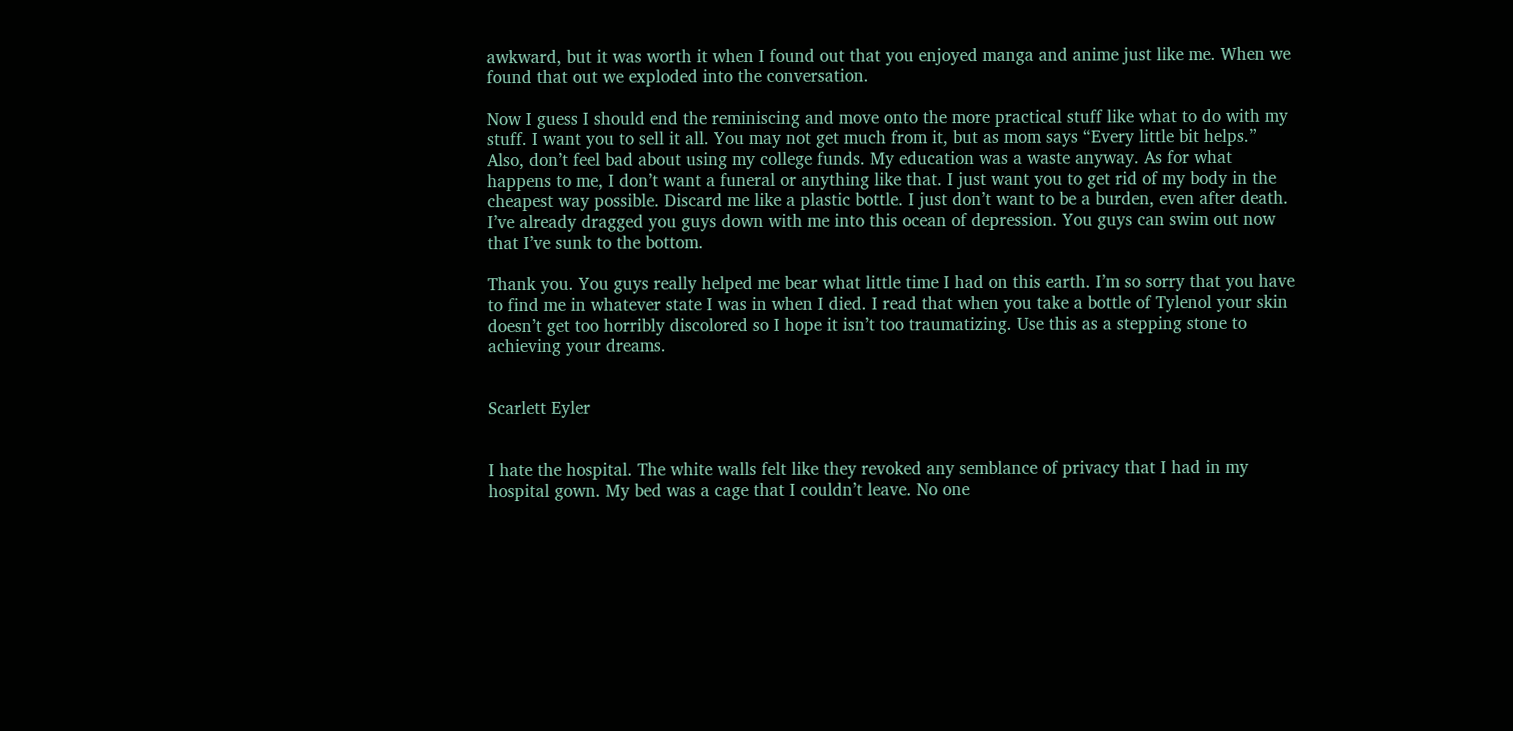awkward, but it was worth it when I found out that you enjoyed manga and anime just like me. When we found that out we exploded into the conversation.

Now I guess I should end the reminiscing and move onto the more practical stuff like what to do with my stuff. I want you to sell it all. You may not get much from it, but as mom says “Every little bit helps.” Also, don’t feel bad about using my college funds. My education was a waste anyway. As for what happens to me, I don’t want a funeral or anything like that. I just want you to get rid of my body in the cheapest way possible. Discard me like a plastic bottle. I just don’t want to be a burden, even after death. I’ve already dragged you guys down with me into this ocean of depression. You guys can swim out now that I’ve sunk to the bottom.

Thank you. You guys really helped me bear what little time I had on this earth. I’m so sorry that you have to find me in whatever state I was in when I died. I read that when you take a bottle of Tylenol your skin doesn’t get too horribly discolored so I hope it isn’t too traumatizing. Use this as a stepping stone to achieving your dreams.


Scarlett Eyler


I hate the hospital. The white walls felt like they revoked any semblance of privacy that I had in my hospital gown. My bed was a cage that I couldn’t leave. No one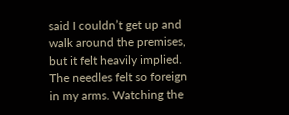said I couldn’t get up and walk around the premises, but it felt heavily implied. The needles felt so foreign in my arms. Watching the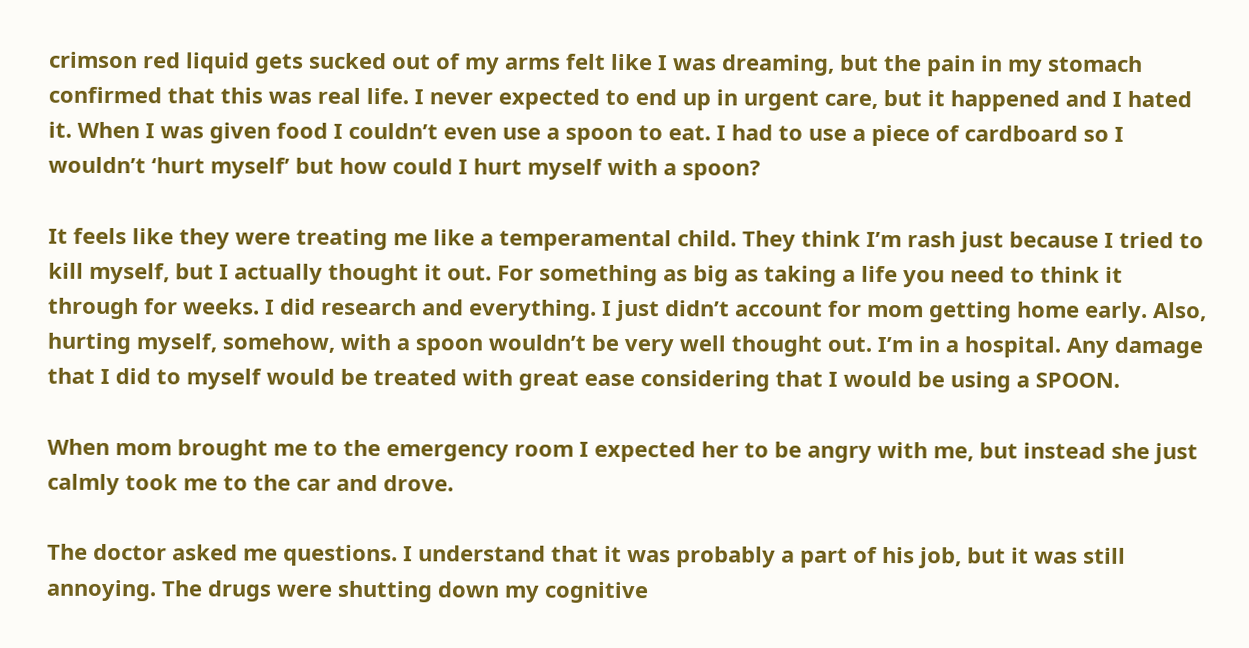crimson red liquid gets sucked out of my arms felt like I was dreaming, but the pain in my stomach confirmed that this was real life. I never expected to end up in urgent care, but it happened and I hated it. When I was given food I couldn’t even use a spoon to eat. I had to use a piece of cardboard so I wouldn’t ‘hurt myself’ but how could I hurt myself with a spoon?

It feels like they were treating me like a temperamental child. They think I’m rash just because I tried to kill myself, but I actually thought it out. For something as big as taking a life you need to think it through for weeks. I did research and everything. I just didn’t account for mom getting home early. Also, hurting myself, somehow, with a spoon wouldn’t be very well thought out. I’m in a hospital. Any damage that I did to myself would be treated with great ease considering that I would be using a SPOON.

When mom brought me to the emergency room I expected her to be angry with me, but instead she just calmly took me to the car and drove.

The doctor asked me questions. I understand that it was probably a part of his job, but it was still annoying. The drugs were shutting down my cognitive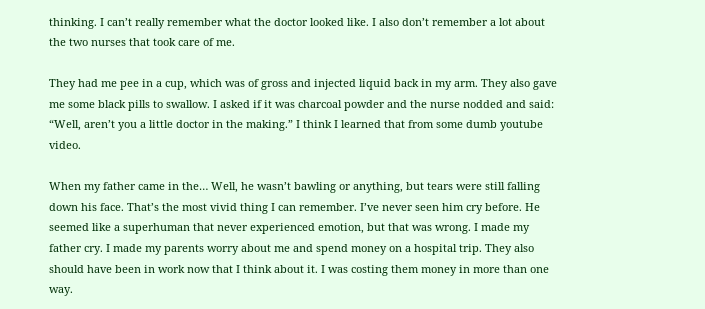thinking. I can’t really remember what the doctor looked like. I also don’t remember a lot about the two nurses that took care of me.

They had me pee in a cup, which was of gross and injected liquid back in my arm. They also gave me some black pills to swallow. I asked if it was charcoal powder and the nurse nodded and said: “Well, aren’t you a little doctor in the making.” I think I learned that from some dumb youtube video.

When my father came in the… Well, he wasn’t bawling or anything, but tears were still falling down his face. That’s the most vivid thing I can remember. I’ve never seen him cry before. He seemed like a superhuman that never experienced emotion, but that was wrong. I made my father cry. I made my parents worry about me and spend money on a hospital trip. They also should have been in work now that I think about it. I was costing them money in more than one way.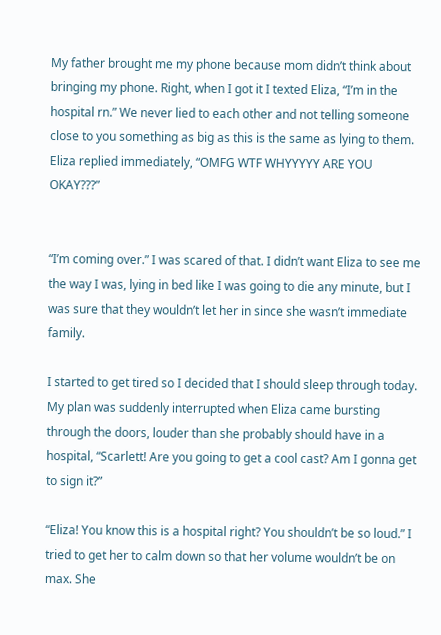My father brought me my phone because mom didn’t think about bringing my phone. Right, when I got it I texted Eliza, “I’m in the hospital rn.” We never lied to each other and not telling someone close to you something as big as this is the same as lying to them. Eliza replied immediately, “OMFG WTF WHYYYYY ARE YOU OKAY???”


“I’m coming over.” I was scared of that. I didn’t want Eliza to see me the way I was, lying in bed like I was going to die any minute, but I was sure that they wouldn’t let her in since she wasn’t immediate family.

I started to get tired so I decided that I should sleep through today. My plan was suddenly interrupted when Eliza came bursting through the doors, louder than she probably should have in a hospital, “Scarlett! Are you going to get a cool cast? Am I gonna get to sign it?”

“Eliza! You know this is a hospital right? You shouldn’t be so loud.” I tried to get her to calm down so that her volume wouldn’t be on max. She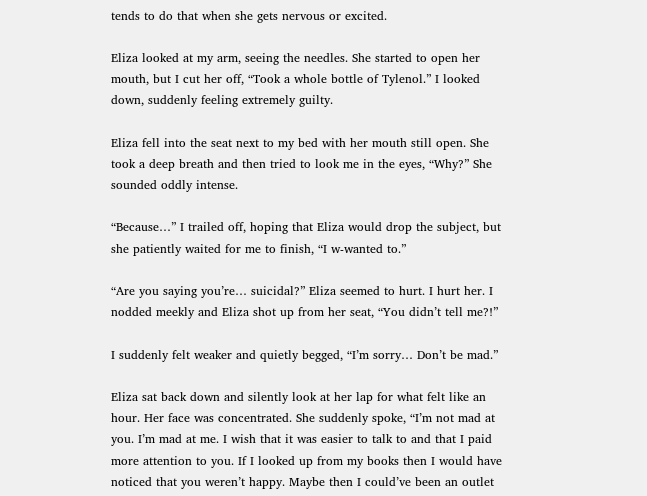tends to do that when she gets nervous or excited.

Eliza looked at my arm, seeing the needles. She started to open her mouth, but I cut her off, “Took a whole bottle of Tylenol.” I looked down, suddenly feeling extremely guilty.

Eliza fell into the seat next to my bed with her mouth still open. She took a deep breath and then tried to look me in the eyes, “Why?” She sounded oddly intense.

“Because…” I trailed off, hoping that Eliza would drop the subject, but she patiently waited for me to finish, “I w-wanted to.”

“Are you saying you’re… suicidal?” Eliza seemed to hurt. I hurt her. I nodded meekly and Eliza shot up from her seat, “You didn’t tell me?!”

I suddenly felt weaker and quietly begged, “I’m sorry… Don’t be mad.”

Eliza sat back down and silently look at her lap for what felt like an hour. Her face was concentrated. She suddenly spoke, “I’m not mad at you. I’m mad at me. I wish that it was easier to talk to and that I paid more attention to you. If I looked up from my books then I would have noticed that you weren’t happy. Maybe then I could’ve been an outlet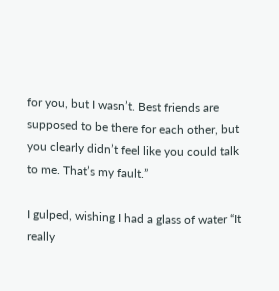for you, but I wasn’t. Best friends are supposed to be there for each other, but you clearly didn’t feel like you could talk to me. That’s my fault.”

I gulped, wishing I had a glass of water “It really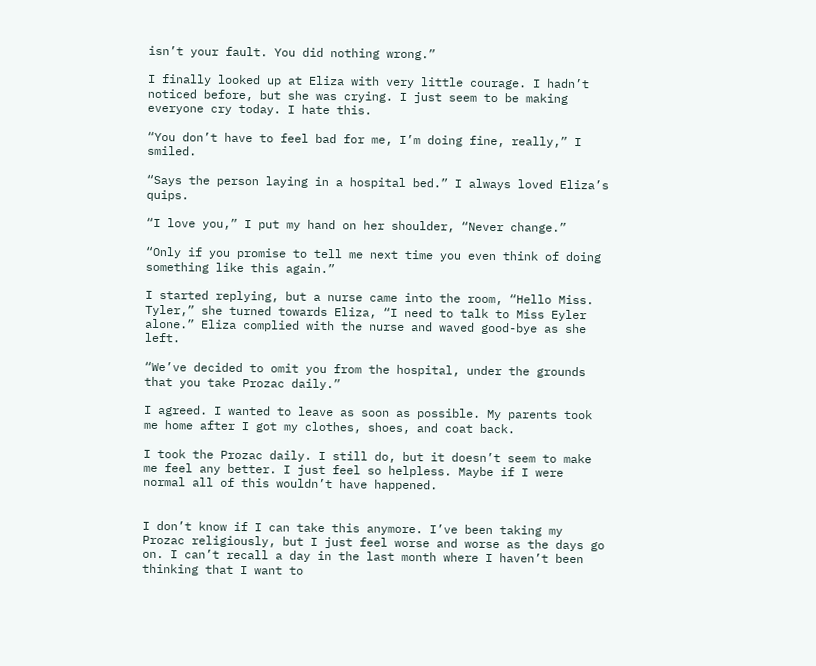isn’t your fault. You did nothing wrong.”

I finally looked up at Eliza with very little courage. I hadn’t noticed before, but she was crying. I just seem to be making everyone cry today. I hate this.

“You don’t have to feel bad for me, I’m doing fine, really,” I smiled.

“Says the person laying in a hospital bed.” I always loved Eliza’s quips.

“I love you,” I put my hand on her shoulder, “Never change.”

“Only if you promise to tell me next time you even think of doing something like this again.”

I started replying, but a nurse came into the room, “Hello Miss. Tyler,” she turned towards Eliza, “I need to talk to Miss Eyler alone.” Eliza complied with the nurse and waved good-bye as she left.

“We’ve decided to omit you from the hospital, under the grounds that you take Prozac daily.”

I agreed. I wanted to leave as soon as possible. My parents took me home after I got my clothes, shoes, and coat back.

I took the Prozac daily. I still do, but it doesn’t seem to make me feel any better. I just feel so helpless. Maybe if I were normal all of this wouldn’t have happened.


I don’t know if I can take this anymore. I’ve been taking my Prozac religiously, but I just feel worse and worse as the days go on. I can’t recall a day in the last month where I haven’t been thinking that I want to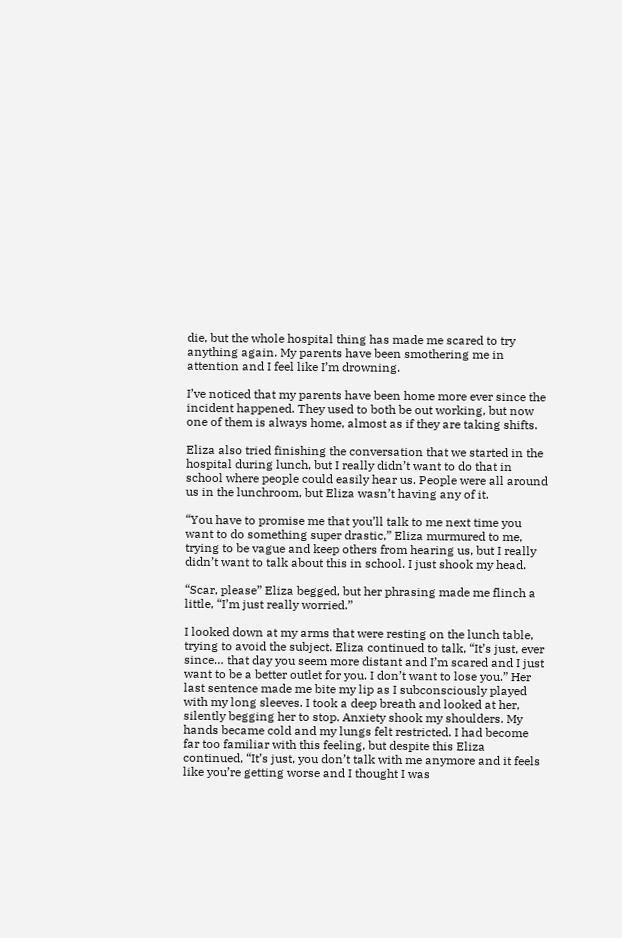die, but the whole hospital thing has made me scared to try anything again. My parents have been smothering me in attention and I feel like I’m drowning.

I’ve noticed that my parents have been home more ever since the incident happened. They used to both be out working, but now one of them is always home, almost as if they are taking shifts.

Eliza also tried finishing the conversation that we started in the hospital during lunch, but I really didn’t want to do that in school where people could easily hear us. People were all around us in the lunchroom, but Eliza wasn’t having any of it.

“You have to promise me that you’ll talk to me next time you want to do something super drastic,” Eliza murmured to me, trying to be vague and keep others from hearing us, but I really didn’t want to talk about this in school. I just shook my head.

“Scar, please” Eliza begged, but her phrasing made me flinch a little, “I’m just really worried.”

I looked down at my arms that were resting on the lunch table, trying to avoid the subject. Eliza continued to talk, “It’s just, ever since… that day you seem more distant and I’m scared and I just want to be a better outlet for you. I don’t want to lose you.” Her last sentence made me bite my lip as I subconsciously played with my long sleeves. I took a deep breath and looked at her, silently begging her to stop. Anxiety shook my shoulders. My hands became cold and my lungs felt restricted. I had become far too familiar with this feeling, but despite this Eliza continued, “It’s just, you don’t talk with me anymore and it feels like you’re getting worse and I thought I was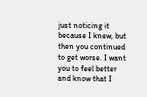just noticing it because I knew, but then you continued to get worse. I want you to feel better and know that I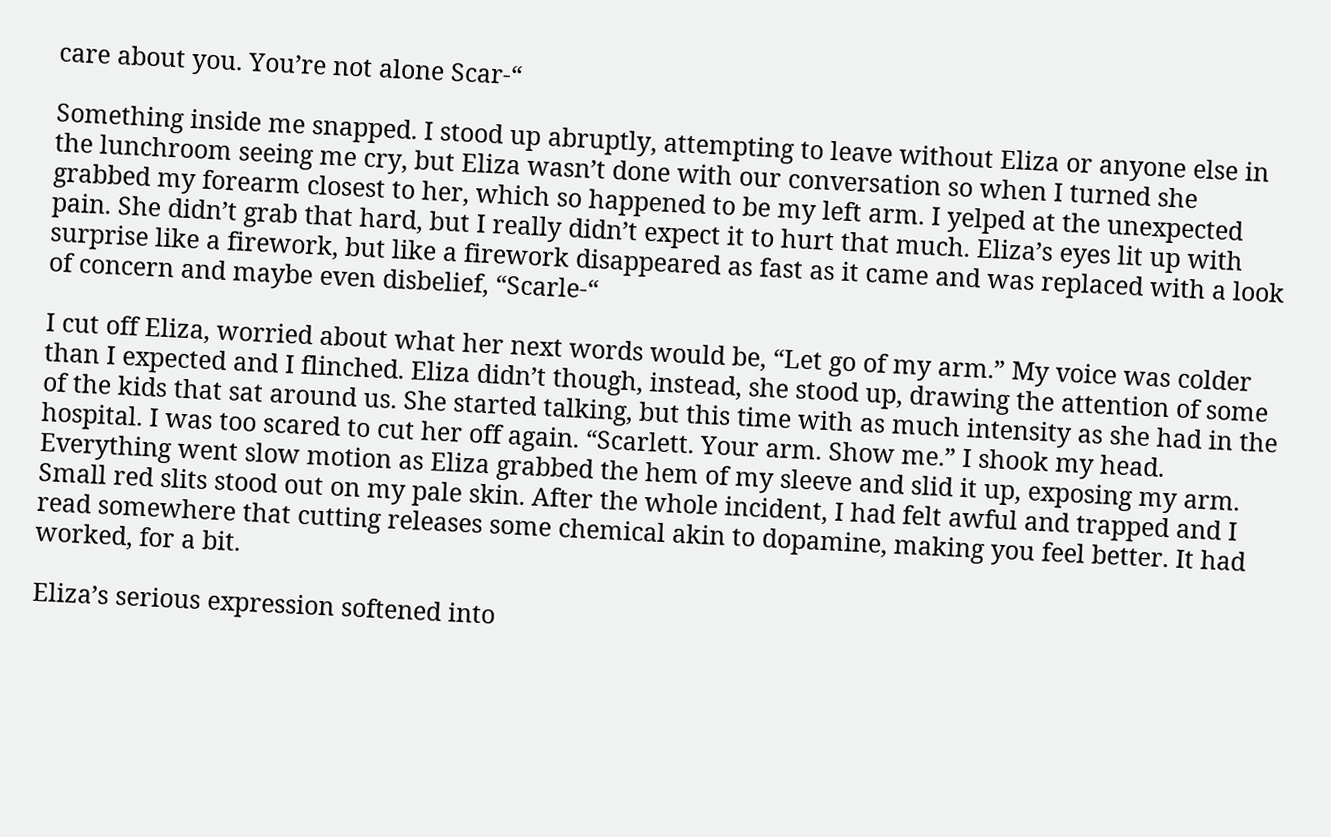care about you. You’re not alone Scar-“

Something inside me snapped. I stood up abruptly, attempting to leave without Eliza or anyone else in the lunchroom seeing me cry, but Eliza wasn’t done with our conversation so when I turned she grabbed my forearm closest to her, which so happened to be my left arm. I yelped at the unexpected pain. She didn’t grab that hard, but I really didn’t expect it to hurt that much. Eliza’s eyes lit up with surprise like a firework, but like a firework disappeared as fast as it came and was replaced with a look of concern and maybe even disbelief, “Scarle-“

I cut off Eliza, worried about what her next words would be, “Let go of my arm.” My voice was colder than I expected and I flinched. Eliza didn’t though, instead, she stood up, drawing the attention of some of the kids that sat around us. She started talking, but this time with as much intensity as she had in the hospital. I was too scared to cut her off again. “Scarlett. Your arm. Show me.” I shook my head. Everything went slow motion as Eliza grabbed the hem of my sleeve and slid it up, exposing my arm. Small red slits stood out on my pale skin. After the whole incident, I had felt awful and trapped and I read somewhere that cutting releases some chemical akin to dopamine, making you feel better. It had worked, for a bit.

Eliza’s serious expression softened into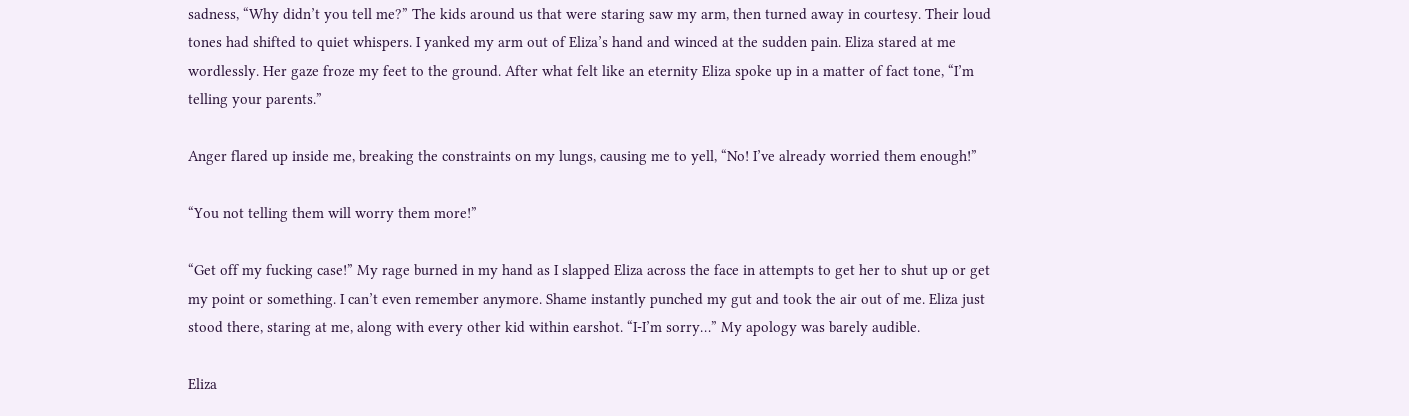sadness, “Why didn’t you tell me?” The kids around us that were staring saw my arm, then turned away in courtesy. Their loud tones had shifted to quiet whispers. I yanked my arm out of Eliza’s hand and winced at the sudden pain. Eliza stared at me wordlessly. Her gaze froze my feet to the ground. After what felt like an eternity Eliza spoke up in a matter of fact tone, “I’m telling your parents.”

Anger flared up inside me, breaking the constraints on my lungs, causing me to yell, “No! I’ve already worried them enough!”

“You not telling them will worry them more!”

“Get off my fucking case!” My rage burned in my hand as I slapped Eliza across the face in attempts to get her to shut up or get my point or something. I can’t even remember anymore. Shame instantly punched my gut and took the air out of me. Eliza just stood there, staring at me, along with every other kid within earshot. “I-I’m sorry…” My apology was barely audible.

Eliza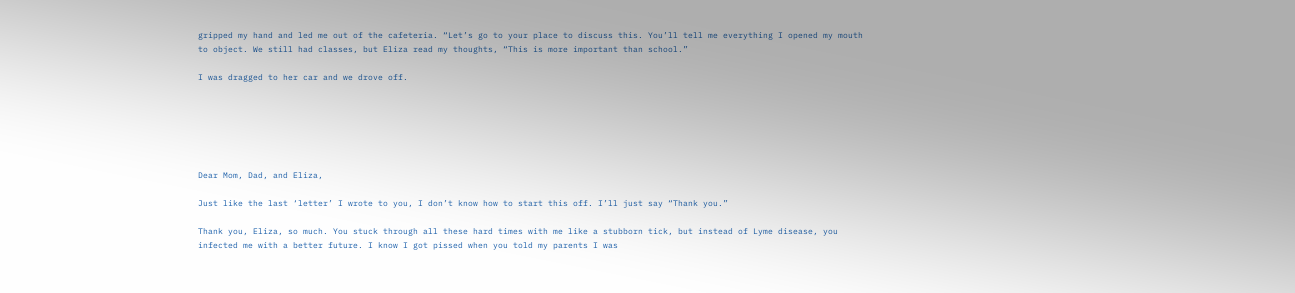gripped my hand and led me out of the cafeteria. “Let’s go to your place to discuss this. You’ll tell me everything I opened my mouth to object. We still had classes, but Eliza read my thoughts, “This is more important than school.”

I was dragged to her car and we drove off.






Dear Mom, Dad, and Eliza,

Just like the last ‘letter’ I wrote to you, I don’t know how to start this off. I’ll just say “Thank you.”

Thank you, Eliza, so much. You stuck through all these hard times with me like a stubborn tick, but instead of Lyme disease, you infected me with a better future. I know I got pissed when you told my parents I was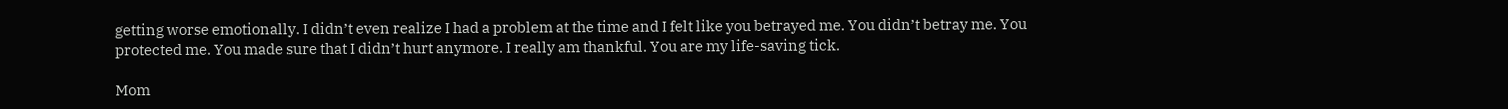getting worse emotionally. I didn’t even realize I had a problem at the time and I felt like you betrayed me. You didn’t betray me. You protected me. You made sure that I didn’t hurt anymore. I really am thankful. You are my life-saving tick.

Mom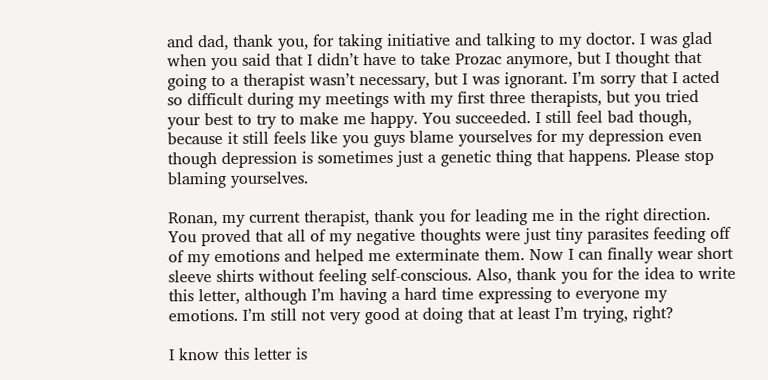and dad, thank you, for taking initiative and talking to my doctor. I was glad when you said that I didn’t have to take Prozac anymore, but I thought that going to a therapist wasn’t necessary, but I was ignorant. I’m sorry that I acted so difficult during my meetings with my first three therapists, but you tried your best to try to make me happy. You succeeded. I still feel bad though, because it still feels like you guys blame yourselves for my depression even though depression is sometimes just a genetic thing that happens. Please stop blaming yourselves.

Ronan, my current therapist, thank you for leading me in the right direction. You proved that all of my negative thoughts were just tiny parasites feeding off of my emotions and helped me exterminate them. Now I can finally wear short sleeve shirts without feeling self-conscious. Also, thank you for the idea to write this letter, although I’m having a hard time expressing to everyone my emotions. I’m still not very good at doing that at least I’m trying, right?

I know this letter is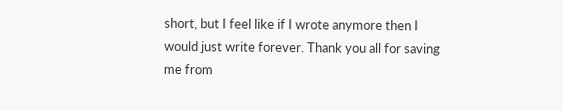short, but I feel like if I wrote anymore then I would just write forever. Thank you all for saving me from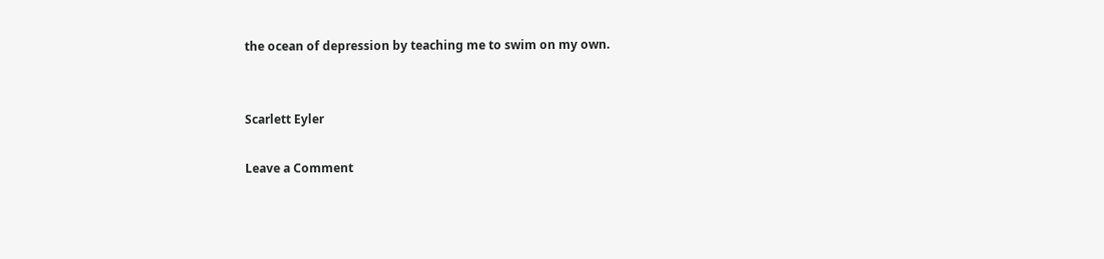the ocean of depression by teaching me to swim on my own.


Scarlett Eyler

Leave a Comment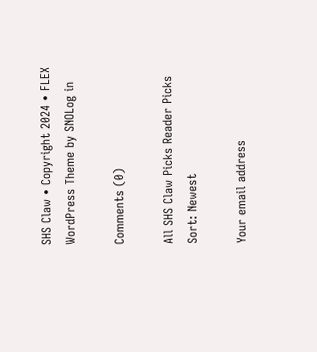SHS Claw • Copyright 2024 • FLEX WordPress Theme by SNOLog in

Comments (0)

All SHS Claw Picks Reader Picks Sort: Newest

Your email address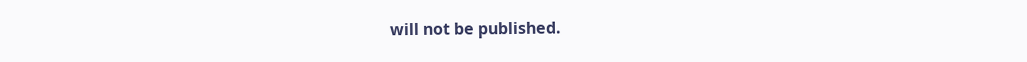will not be published.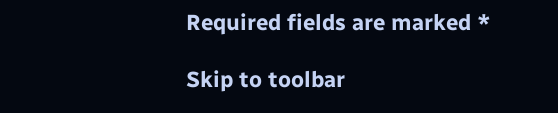Required fields are marked *

Skip to toolbar